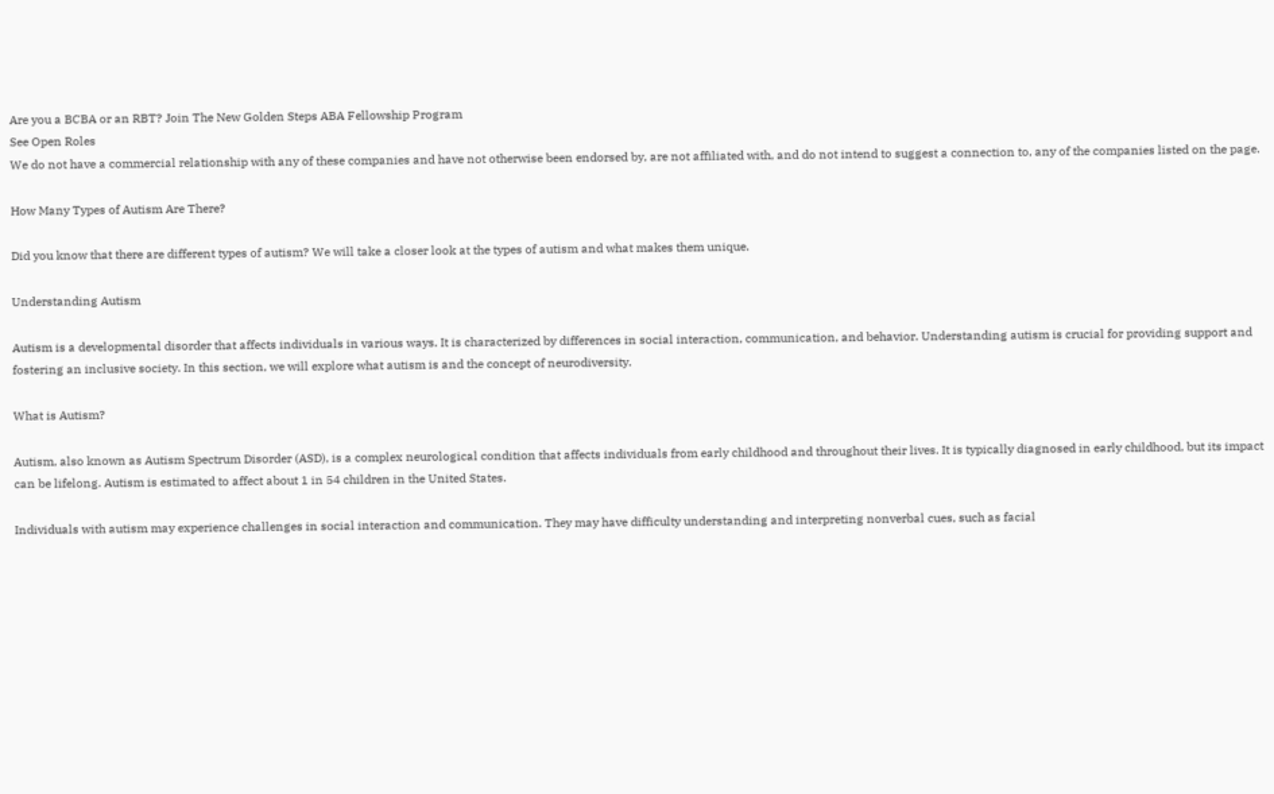Are you a BCBA or an RBT? Join The New Golden Steps ABA Fellowship Program
See Open Roles
We do not have a commercial relationship with any of these companies and have not otherwise been endorsed by, are not affiliated with, and do not intend to suggest a connection to, any of the companies listed on the page.

How Many Types of Autism Are There?

Did you know that there are different types of autism? We will take a closer look at the types of autism and what makes them unique.

Understanding Autism

Autism is a developmental disorder that affects individuals in various ways. It is characterized by differences in social interaction, communication, and behavior. Understanding autism is crucial for providing support and fostering an inclusive society. In this section, we will explore what autism is and the concept of neurodiversity.

What is Autism?

Autism, also known as Autism Spectrum Disorder (ASD), is a complex neurological condition that affects individuals from early childhood and throughout their lives. It is typically diagnosed in early childhood, but its impact can be lifelong. Autism is estimated to affect about 1 in 54 children in the United States.

Individuals with autism may experience challenges in social interaction and communication. They may have difficulty understanding and interpreting nonverbal cues, such as facial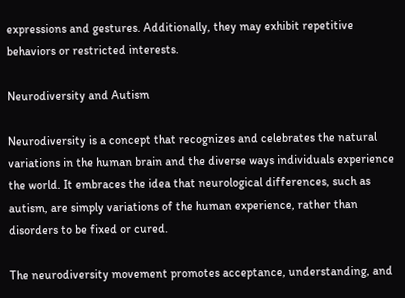expressions and gestures. Additionally, they may exhibit repetitive behaviors or restricted interests.

Neurodiversity and Autism

Neurodiversity is a concept that recognizes and celebrates the natural variations in the human brain and the diverse ways individuals experience the world. It embraces the idea that neurological differences, such as autism, are simply variations of the human experience, rather than disorders to be fixed or cured.

The neurodiversity movement promotes acceptance, understanding, and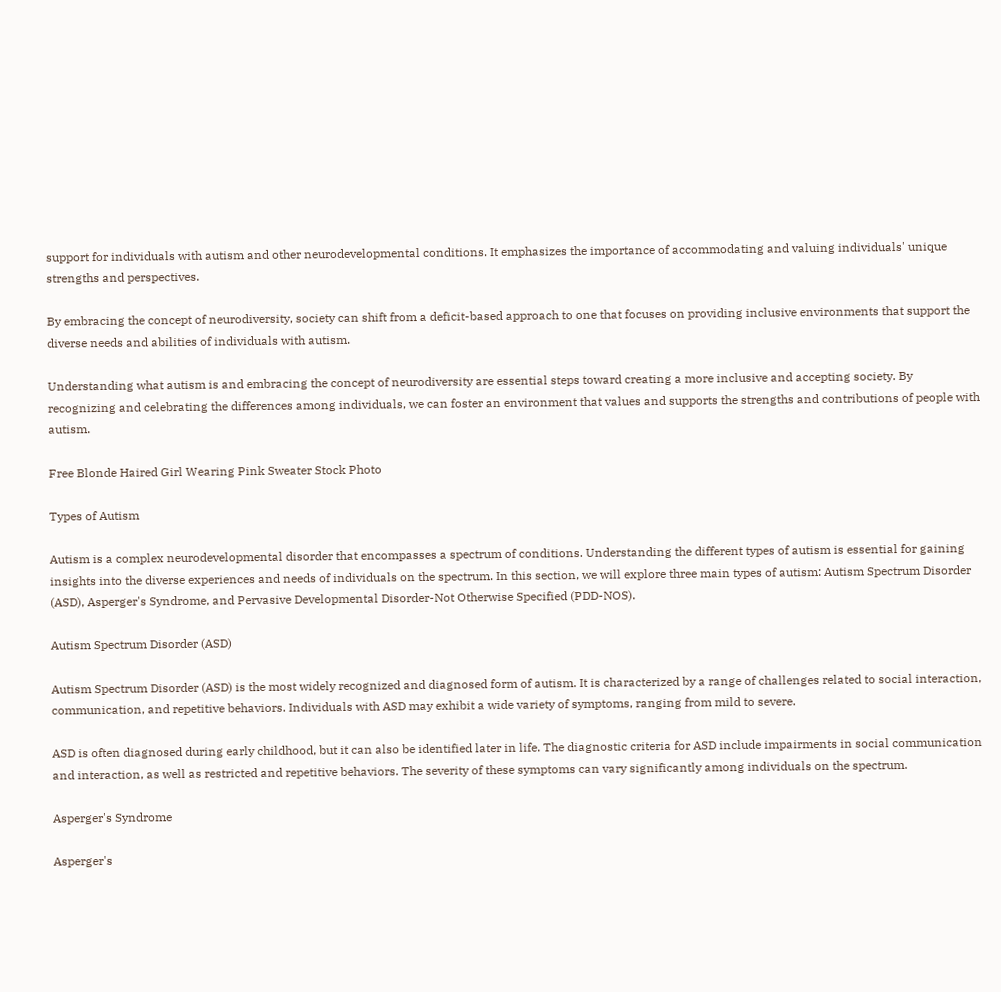support for individuals with autism and other neurodevelopmental conditions. It emphasizes the importance of accommodating and valuing individuals' unique strengths and perspectives.

By embracing the concept of neurodiversity, society can shift from a deficit-based approach to one that focuses on providing inclusive environments that support the diverse needs and abilities of individuals with autism.

Understanding what autism is and embracing the concept of neurodiversity are essential steps toward creating a more inclusive and accepting society. By recognizing and celebrating the differences among individuals, we can foster an environment that values and supports the strengths and contributions of people with autism.

Free Blonde Haired Girl Wearing Pink Sweater Stock Photo

Types of Autism

Autism is a complex neurodevelopmental disorder that encompasses a spectrum of conditions. Understanding the different types of autism is essential for gaining insights into the diverse experiences and needs of individuals on the spectrum. In this section, we will explore three main types of autism: Autism Spectrum Disorder (ASD), Asperger's Syndrome, and Pervasive Developmental Disorder-Not Otherwise Specified (PDD-NOS).

Autism Spectrum Disorder (ASD)

Autism Spectrum Disorder (ASD) is the most widely recognized and diagnosed form of autism. It is characterized by a range of challenges related to social interaction, communication, and repetitive behaviors. Individuals with ASD may exhibit a wide variety of symptoms, ranging from mild to severe.

ASD is often diagnosed during early childhood, but it can also be identified later in life. The diagnostic criteria for ASD include impairments in social communication and interaction, as well as restricted and repetitive behaviors. The severity of these symptoms can vary significantly among individuals on the spectrum.

Asperger's Syndrome

Asperger's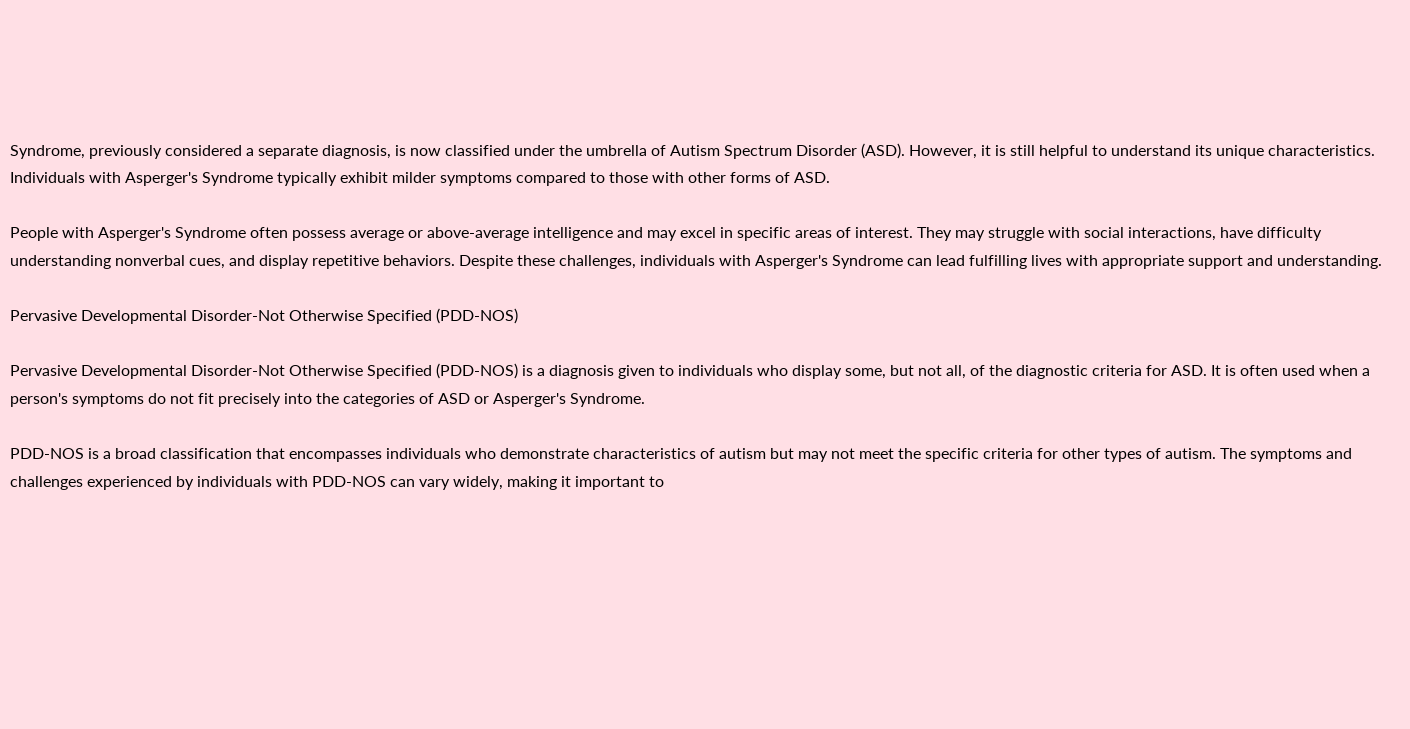Syndrome, previously considered a separate diagnosis, is now classified under the umbrella of Autism Spectrum Disorder (ASD). However, it is still helpful to understand its unique characteristics. Individuals with Asperger's Syndrome typically exhibit milder symptoms compared to those with other forms of ASD.

People with Asperger's Syndrome often possess average or above-average intelligence and may excel in specific areas of interest. They may struggle with social interactions, have difficulty understanding nonverbal cues, and display repetitive behaviors. Despite these challenges, individuals with Asperger's Syndrome can lead fulfilling lives with appropriate support and understanding.

Pervasive Developmental Disorder-Not Otherwise Specified (PDD-NOS)

Pervasive Developmental Disorder-Not Otherwise Specified (PDD-NOS) is a diagnosis given to individuals who display some, but not all, of the diagnostic criteria for ASD. It is often used when a person's symptoms do not fit precisely into the categories of ASD or Asperger's Syndrome.

PDD-NOS is a broad classification that encompasses individuals who demonstrate characteristics of autism but may not meet the specific criteria for other types of autism. The symptoms and challenges experienced by individuals with PDD-NOS can vary widely, making it important to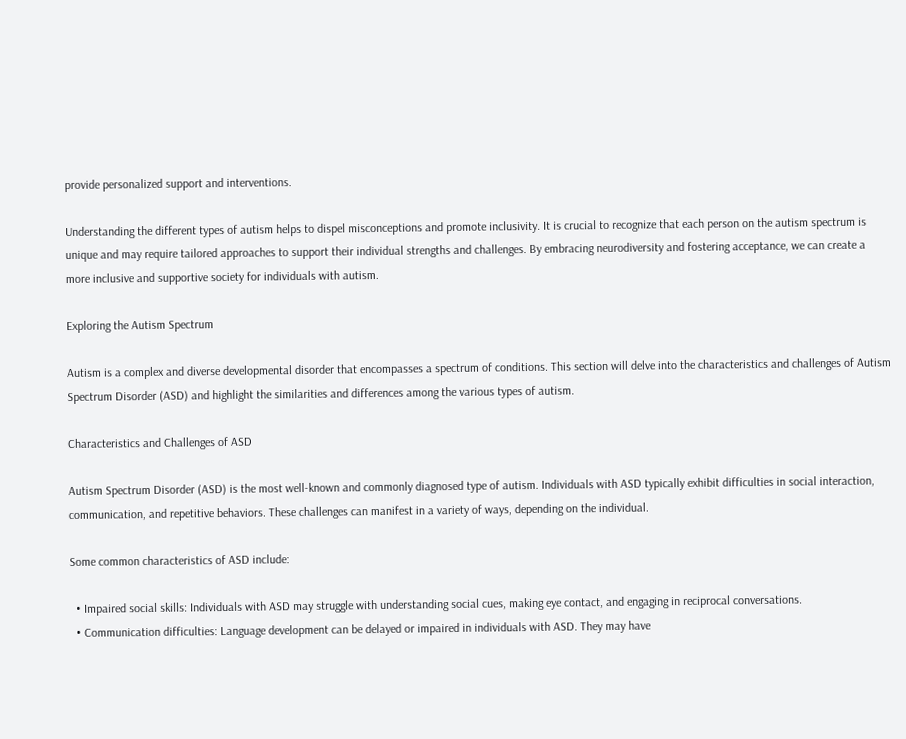provide personalized support and interventions.

Understanding the different types of autism helps to dispel misconceptions and promote inclusivity. It is crucial to recognize that each person on the autism spectrum is unique and may require tailored approaches to support their individual strengths and challenges. By embracing neurodiversity and fostering acceptance, we can create a more inclusive and supportive society for individuals with autism.

Exploring the Autism Spectrum

Autism is a complex and diverse developmental disorder that encompasses a spectrum of conditions. This section will delve into the characteristics and challenges of Autism Spectrum Disorder (ASD) and highlight the similarities and differences among the various types of autism.

Characteristics and Challenges of ASD

Autism Spectrum Disorder (ASD) is the most well-known and commonly diagnosed type of autism. Individuals with ASD typically exhibit difficulties in social interaction, communication, and repetitive behaviors. These challenges can manifest in a variety of ways, depending on the individual.

Some common characteristics of ASD include:

  • Impaired social skills: Individuals with ASD may struggle with understanding social cues, making eye contact, and engaging in reciprocal conversations.
  • Communication difficulties: Language development can be delayed or impaired in individuals with ASD. They may have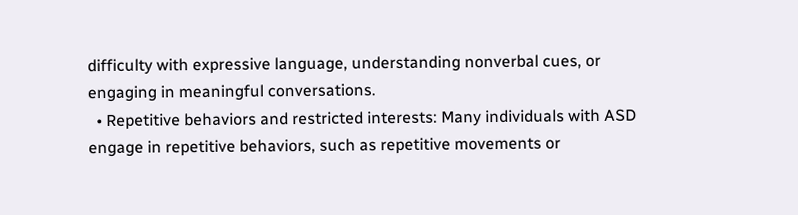difficulty with expressive language, understanding nonverbal cues, or engaging in meaningful conversations.
  • Repetitive behaviors and restricted interests: Many individuals with ASD engage in repetitive behaviors, such as repetitive movements or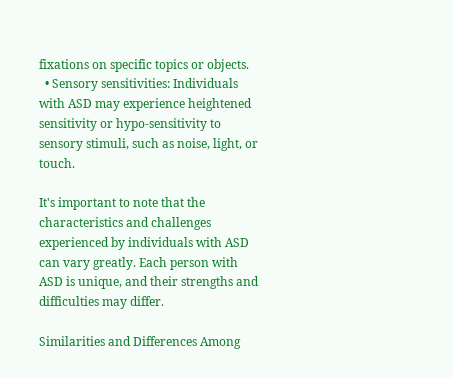fixations on specific topics or objects.
  • Sensory sensitivities: Individuals with ASD may experience heightened sensitivity or hypo-sensitivity to sensory stimuli, such as noise, light, or touch.

It's important to note that the characteristics and challenges experienced by individuals with ASD can vary greatly. Each person with ASD is unique, and their strengths and difficulties may differ.

Similarities and Differences Among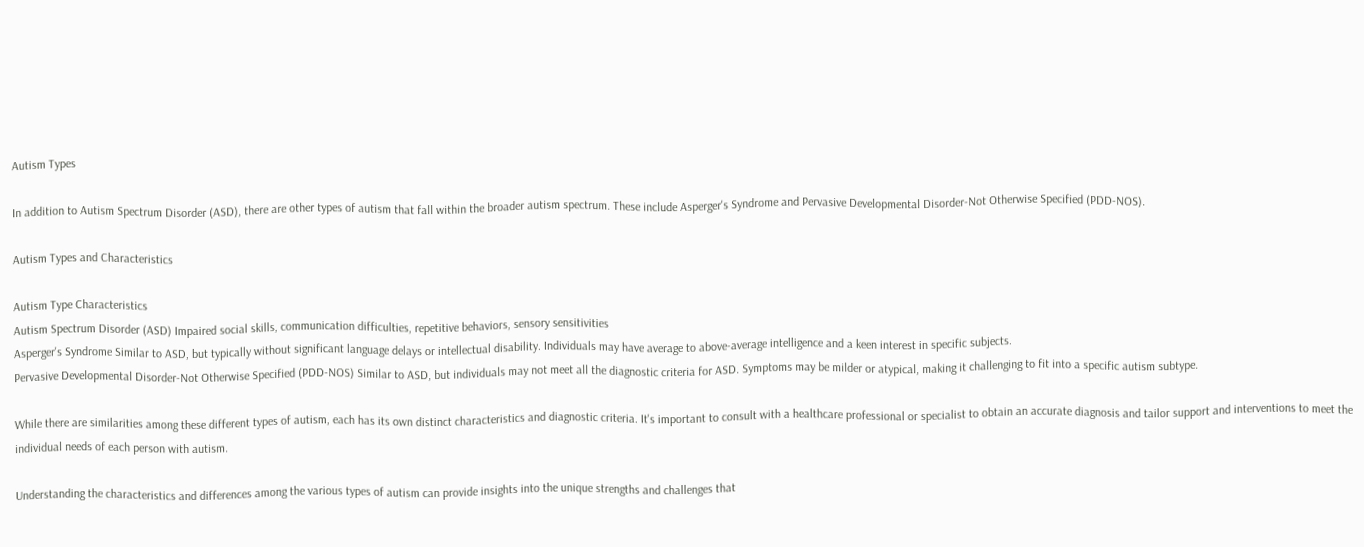Autism Types

In addition to Autism Spectrum Disorder (ASD), there are other types of autism that fall within the broader autism spectrum. These include Asperger's Syndrome and Pervasive Developmental Disorder-Not Otherwise Specified (PDD-NOS).

Autism Types and Characteristics

Autism Type Characteristics
Autism Spectrum Disorder (ASD) Impaired social skills, communication difficulties, repetitive behaviors, sensory sensitivities
Asperger's Syndrome Similar to ASD, but typically without significant language delays or intellectual disability. Individuals may have average to above-average intelligence and a keen interest in specific subjects.
Pervasive Developmental Disorder-Not Otherwise Specified (PDD-NOS) Similar to ASD, but individuals may not meet all the diagnostic criteria for ASD. Symptoms may be milder or atypical, making it challenging to fit into a specific autism subtype.

While there are similarities among these different types of autism, each has its own distinct characteristics and diagnostic criteria. It's important to consult with a healthcare professional or specialist to obtain an accurate diagnosis and tailor support and interventions to meet the individual needs of each person with autism.

Understanding the characteristics and differences among the various types of autism can provide insights into the unique strengths and challenges that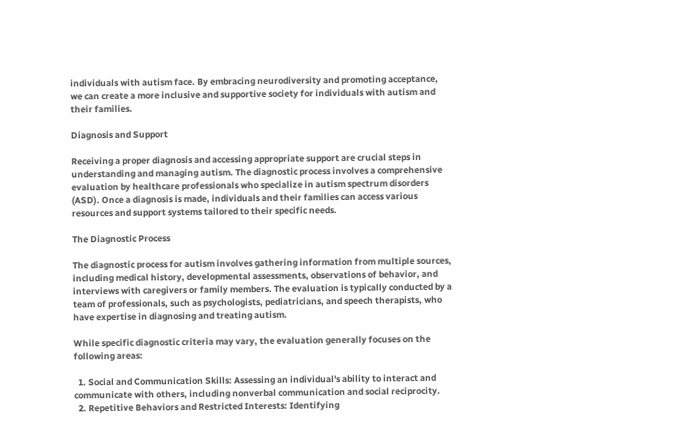individuals with autism face. By embracing neurodiversity and promoting acceptance, we can create a more inclusive and supportive society for individuals with autism and their families.

Diagnosis and Support

Receiving a proper diagnosis and accessing appropriate support are crucial steps in understanding and managing autism. The diagnostic process involves a comprehensive evaluation by healthcare professionals who specialize in autism spectrum disorders (ASD). Once a diagnosis is made, individuals and their families can access various resources and support systems tailored to their specific needs.

The Diagnostic Process

The diagnostic process for autism involves gathering information from multiple sources, including medical history, developmental assessments, observations of behavior, and interviews with caregivers or family members. The evaluation is typically conducted by a team of professionals, such as psychologists, pediatricians, and speech therapists, who have expertise in diagnosing and treating autism.

While specific diagnostic criteria may vary, the evaluation generally focuses on the following areas:

  1. Social and Communication Skills: Assessing an individual's ability to interact and communicate with others, including nonverbal communication and social reciprocity.
  2. Repetitive Behaviors and Restricted Interests: Identifying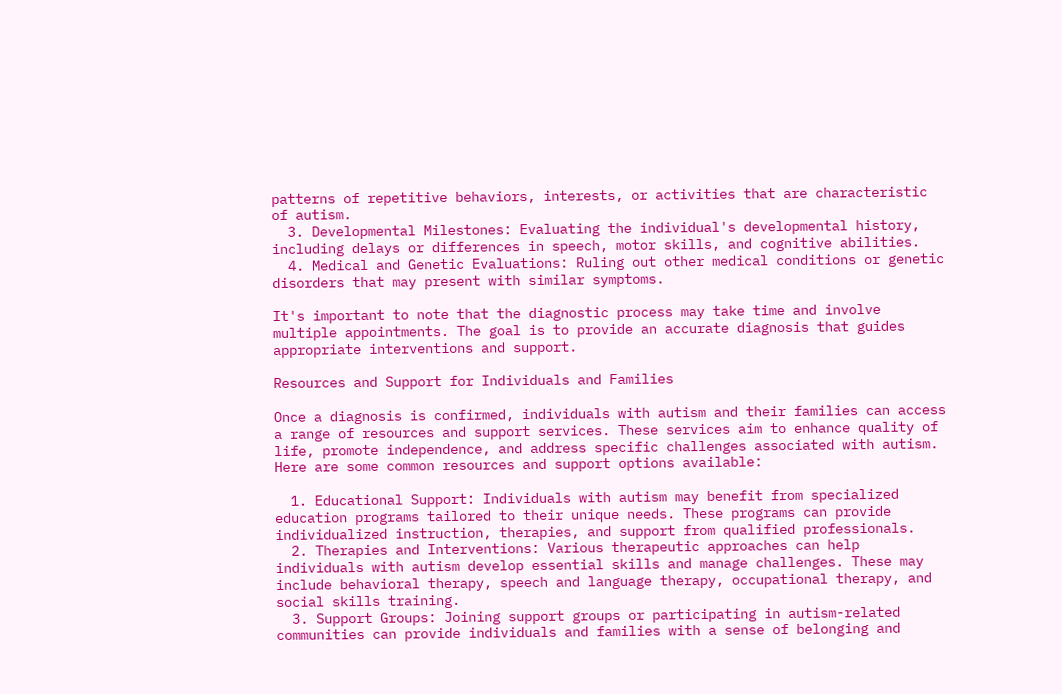patterns of repetitive behaviors, interests, or activities that are characteristic of autism.
  3. Developmental Milestones: Evaluating the individual's developmental history, including delays or differences in speech, motor skills, and cognitive abilities.
  4. Medical and Genetic Evaluations: Ruling out other medical conditions or genetic disorders that may present with similar symptoms.

It's important to note that the diagnostic process may take time and involve multiple appointments. The goal is to provide an accurate diagnosis that guides appropriate interventions and support.

Resources and Support for Individuals and Families

Once a diagnosis is confirmed, individuals with autism and their families can access a range of resources and support services. These services aim to enhance quality of life, promote independence, and address specific challenges associated with autism. Here are some common resources and support options available:

  1. Educational Support: Individuals with autism may benefit from specialized education programs tailored to their unique needs. These programs can provide individualized instruction, therapies, and support from qualified professionals.
  2. Therapies and Interventions: Various therapeutic approaches can help individuals with autism develop essential skills and manage challenges. These may include behavioral therapy, speech and language therapy, occupational therapy, and social skills training.
  3. Support Groups: Joining support groups or participating in autism-related communities can provide individuals and families with a sense of belonging and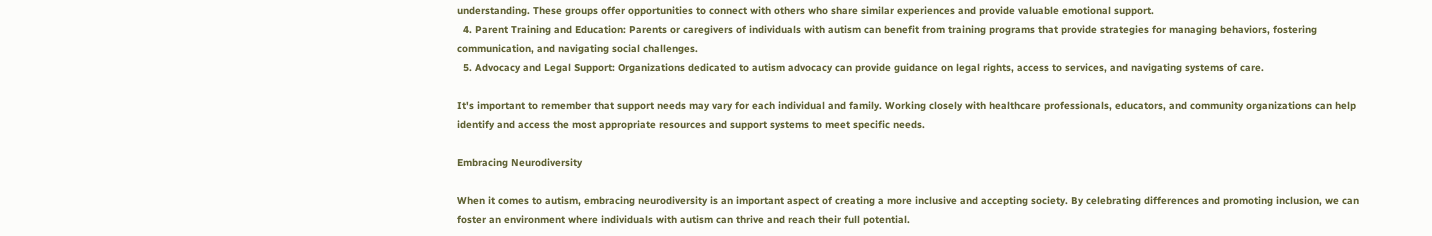understanding. These groups offer opportunities to connect with others who share similar experiences and provide valuable emotional support.
  4. Parent Training and Education: Parents or caregivers of individuals with autism can benefit from training programs that provide strategies for managing behaviors, fostering communication, and navigating social challenges.
  5. Advocacy and Legal Support: Organizations dedicated to autism advocacy can provide guidance on legal rights, access to services, and navigating systems of care.

It's important to remember that support needs may vary for each individual and family. Working closely with healthcare professionals, educators, and community organizations can help identify and access the most appropriate resources and support systems to meet specific needs.

Embracing Neurodiversity

When it comes to autism, embracing neurodiversity is an important aspect of creating a more inclusive and accepting society. By celebrating differences and promoting inclusion, we can foster an environment where individuals with autism can thrive and reach their full potential.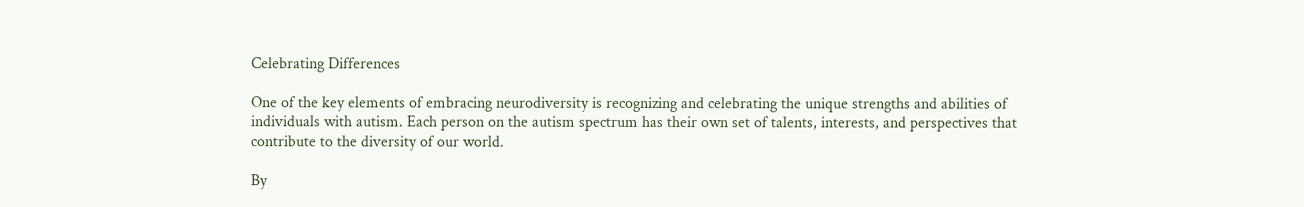Celebrating Differences

One of the key elements of embracing neurodiversity is recognizing and celebrating the unique strengths and abilities of individuals with autism. Each person on the autism spectrum has their own set of talents, interests, and perspectives that contribute to the diversity of our world.

By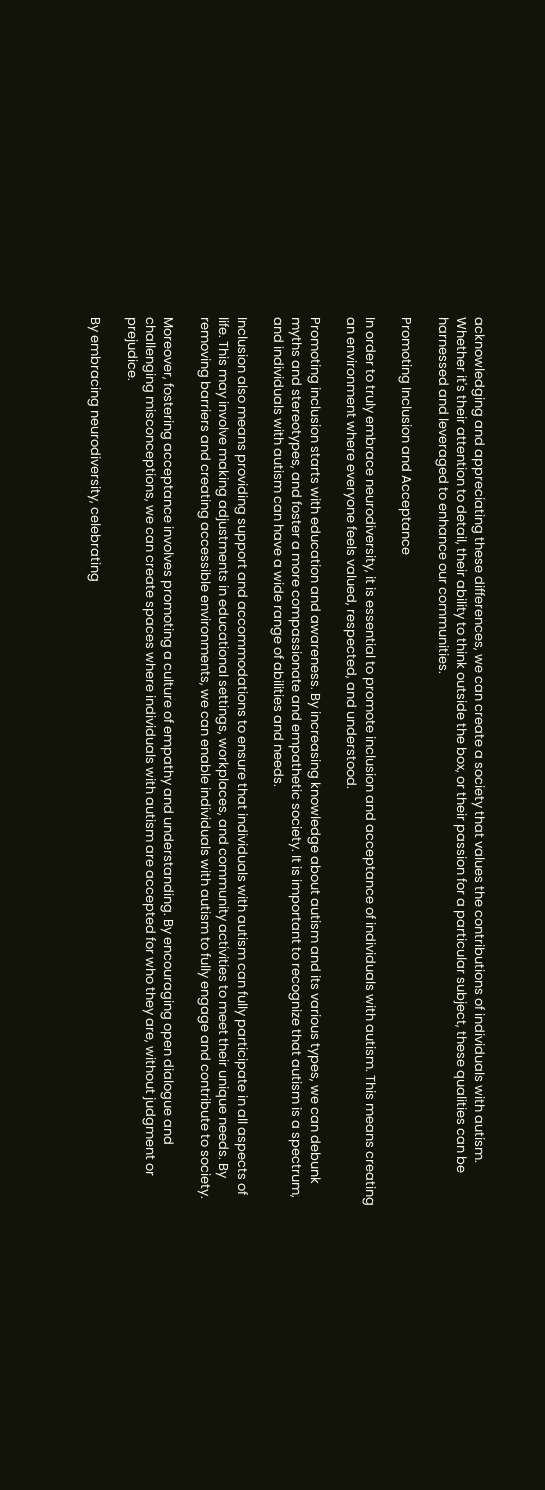acknowledging and appreciating these differences, we can create a society that values the contributions of individuals with autism. Whether it's their attention to detail, their ability to think outside the box, or their passion for a particular subject, these qualities can be harnessed and leveraged to enhance our communities.

Promoting Inclusion and Acceptance

In order to truly embrace neurodiversity, it is essential to promote inclusion and acceptance of individuals with autism. This means creating an environment where everyone feels valued, respected, and understood.

Promoting inclusion starts with education and awareness. By increasing knowledge about autism and its various types, we can debunk myths and stereotypes, and foster a more compassionate and empathetic society. It is important to recognize that autism is a spectrum, and individuals with autism can have a wide range of abilities and needs.

Inclusion also means providing support and accommodations to ensure that individuals with autism can fully participate in all aspects of life. This may involve making adjustments in educational settings, workplaces, and community activities to meet their unique needs. By removing barriers and creating accessible environments, we can enable individuals with autism to fully engage and contribute to society.

Moreover, fostering acceptance involves promoting a culture of empathy and understanding. By encouraging open dialogue and challenging misconceptions, we can create spaces where individuals with autism are accepted for who they are, without judgment or prejudice.

By embracing neurodiversity, celebrating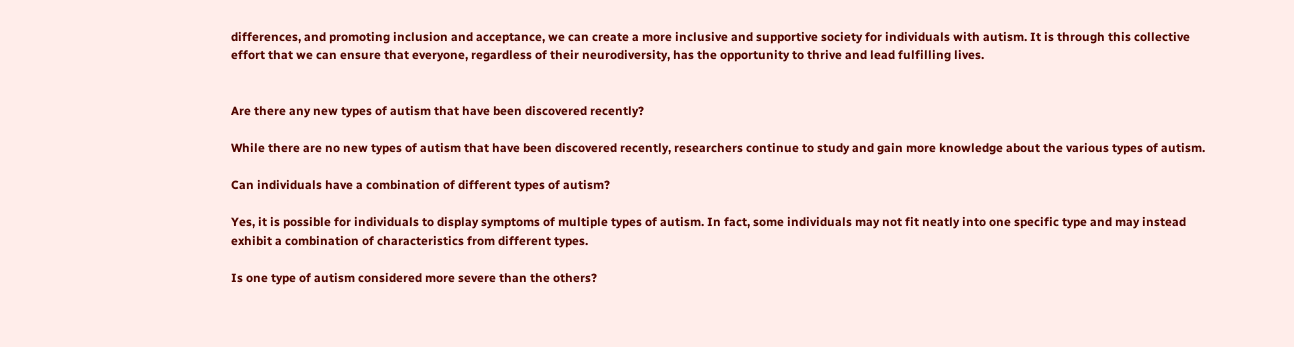differences, and promoting inclusion and acceptance, we can create a more inclusive and supportive society for individuals with autism. It is through this collective effort that we can ensure that everyone, regardless of their neurodiversity, has the opportunity to thrive and lead fulfilling lives.


Are there any new types of autism that have been discovered recently?

While there are no new types of autism that have been discovered recently, researchers continue to study and gain more knowledge about the various types of autism.

Can individuals have a combination of different types of autism?

Yes, it is possible for individuals to display symptoms of multiple types of autism. In fact, some individuals may not fit neatly into one specific type and may instead exhibit a combination of characteristics from different types.

Is one type of autism considered more severe than the others?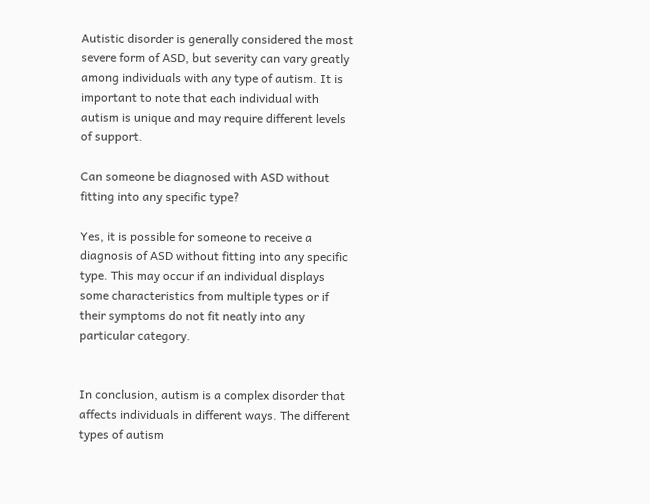Autistic disorder is generally considered the most severe form of ASD, but severity can vary greatly among individuals with any type of autism. It is important to note that each individual with autism is unique and may require different levels of support.

Can someone be diagnosed with ASD without fitting into any specific type?

Yes, it is possible for someone to receive a diagnosis of ASD without fitting into any specific type. This may occur if an individual displays some characteristics from multiple types or if their symptoms do not fit neatly into any particular category.


In conclusion, autism is a complex disorder that affects individuals in different ways. The different types of autism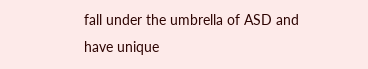fall under the umbrella of ASD and have unique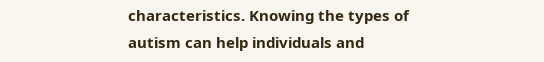characteristics. Knowing the types of autism can help individuals and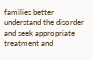families better understand the disorder and seek appropriate treatment and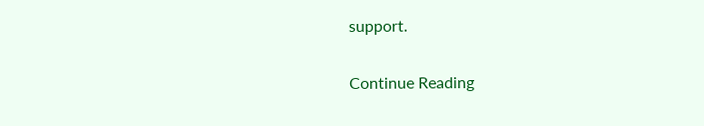support.


Continue Reading